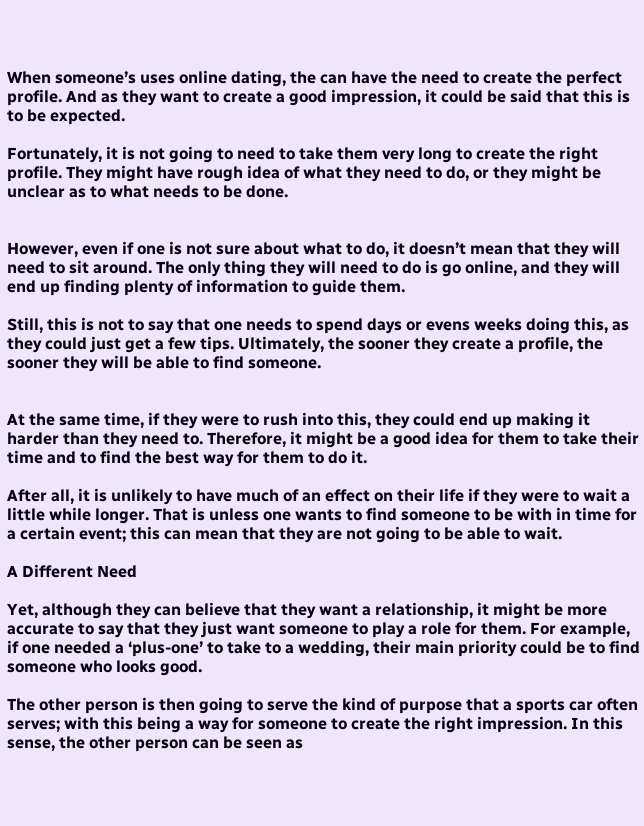When someone’s uses online dating, the can have the need to create the perfect profile. And as they want to create a good impression, it could be said that this is to be expected.

Fortunately, it is not going to need to take them very long to create the right profile. They might have rough idea of what they need to do, or they might be unclear as to what needs to be done.


However, even if one is not sure about what to do, it doesn’t mean that they will need to sit around. The only thing they will need to do is go online, and they will end up finding plenty of information to guide them.

Still, this is not to say that one needs to spend days or evens weeks doing this, as they could just get a few tips. Ultimately, the sooner they create a profile, the sooner they will be able to find someone.


At the same time, if they were to rush into this, they could end up making it harder than they need to. Therefore, it might be a good idea for them to take their time and to find the best way for them to do it.

After all, it is unlikely to have much of an effect on their life if they were to wait a little while longer. That is unless one wants to find someone to be with in time for a certain event; this can mean that they are not going to be able to wait.

A Different Need

Yet, although they can believe that they want a relationship, it might be more accurate to say that they just want someone to play a role for them. For example, if one needed a ‘plus-one’ to take to a wedding, their main priority could be to find someone who looks good.

The other person is then going to serve the kind of purpose that a sports car often serves; with this being a way for someone to create the right impression. In this sense, the other person can be seen as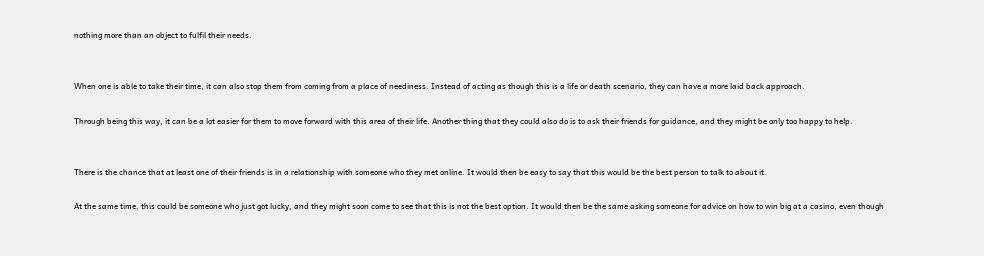nothing more than an object to fulfil their needs.


When one is able to take their time, it can also stop them from coming from a place of neediness. Instead of acting as though this is a life or death scenario, they can have a more laid back approach.

Through being this way, it can be a lot easier for them to move forward with this area of their life. Another thing that they could also do is to ask their friends for guidance, and they might be only too happy to help.


There is the chance that at least one of their friends is in a relationship with someone who they met online. It would then be easy to say that this would be the best person to talk to about it.

At the same time, this could be someone who just got lucky, and they might soon come to see that this is not the best option. It would then be the same asking someone for advice on how to win big at a casino, even though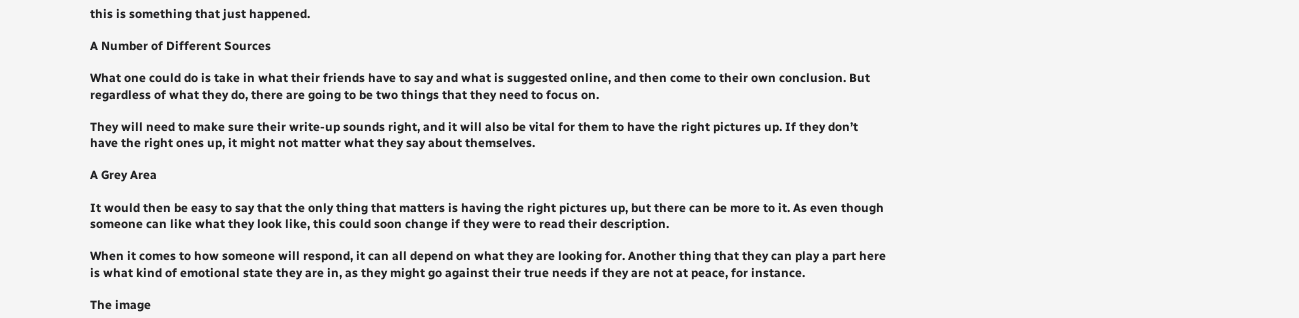this is something that just happened.

A Number of Different Sources

What one could do is take in what their friends have to say and what is suggested online, and then come to their own conclusion. But regardless of what they do, there are going to be two things that they need to focus on.

They will need to make sure their write-up sounds right, and it will also be vital for them to have the right pictures up. If they don’t have the right ones up, it might not matter what they say about themselves.

A Grey Area

It would then be easy to say that the only thing that matters is having the right pictures up, but there can be more to it. As even though someone can like what they look like, this could soon change if they were to read their description.

When it comes to how someone will respond, it can all depend on what they are looking for. Another thing that they can play a part here is what kind of emotional state they are in, as they might go against their true needs if they are not at peace, for instance.

The image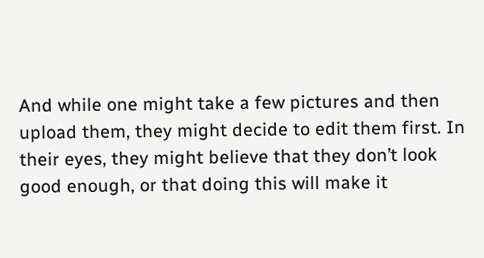And while one might take a few pictures and then upload them, they might decide to edit them first. In their eyes, they might believe that they don’t look good enough, or that doing this will make it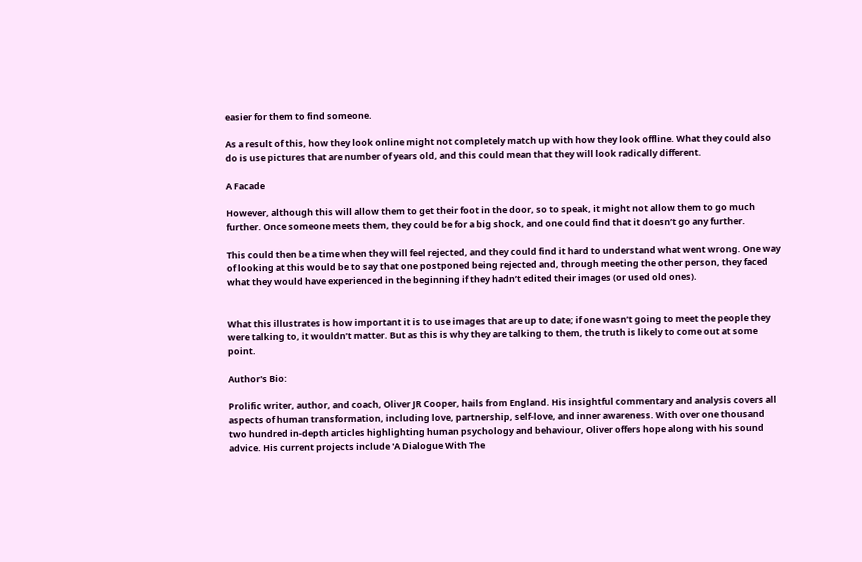easier for them to find someone.

As a result of this, how they look online might not completely match up with how they look offline. What they could also do is use pictures that are number of years old, and this could mean that they will look radically different.

A Facade

However, although this will allow them to get their foot in the door, so to speak, it might not allow them to go much further. Once someone meets them, they could be for a big shock, and one could find that it doesn’t go any further.

This could then be a time when they will feel rejected, and they could find it hard to understand what went wrong. One way of looking at this would be to say that one postponed being rejected and, through meeting the other person, they faced what they would have experienced in the beginning if they hadn’t edited their images (or used old ones).


What this illustrates is how important it is to use images that are up to date; if one wasn’t going to meet the people they were talking to, it wouldn’t matter. But as this is why they are talking to them, the truth is likely to come out at some point.

Author's Bio:

Prolific writer, author, and coach, Oliver JR Cooper, hails from England. His insightful commentary and analysis covers all aspects of human transformation, including love, partnership, self-love, and inner awareness. With over one thousand two hundred in-depth articles highlighting human psychology and behaviour, Oliver offers hope along with his sound advice. His current projects include 'A Dialogue With The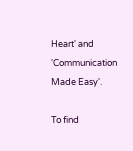Heart' and 'Communication Made Easy'.

To find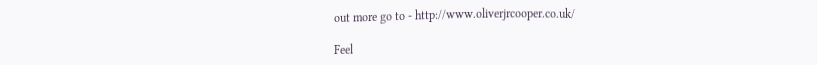out more go to - http://www.oliverjrcooper.co.uk/

Feel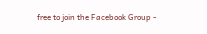free to join the Facebook Group -